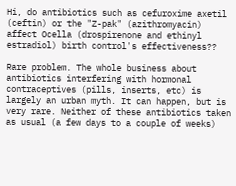Hi, do antibiotics such as cefuroxime axetil (ceftin) or the "Z-pak" (azithromyacin) affect Ocella (drospirenone and ethinyl estradiol) birth control's effectiveness??

Rare problem. The whole business about antibiotics interfering with hormonal contraceptives (pills, inserts, etc) is largely an urban myth. It can happen, but is very rare. Neither of these antibiotics taken as usual (a few days to a couple of weeks)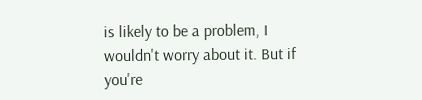is likely to be a problem, I wouldn't worry about it. But if you're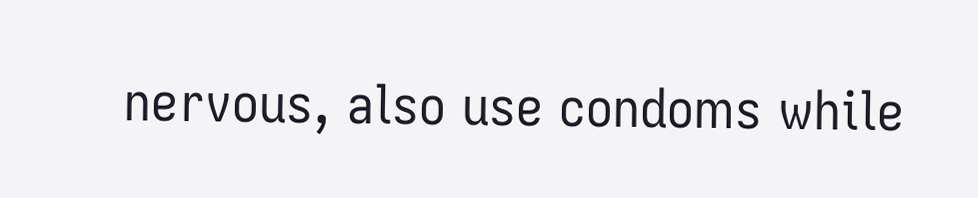nervous, also use condoms while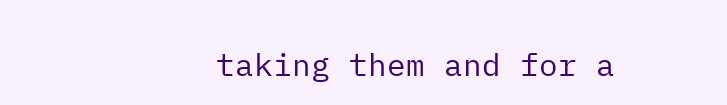taking them and for a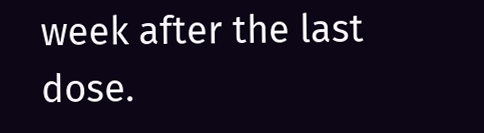week after the last dose.